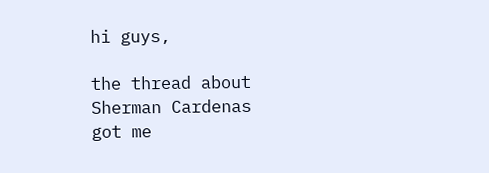hi guys,

the thread about Sherman Cardenas got me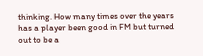thinking. How many times over the years has a player been good in FM but turned out to be a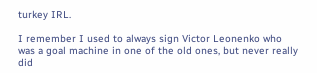turkey IRL.

I remember I used to always sign Victor Leonenko who was a goal machine in one of the old ones, but never really did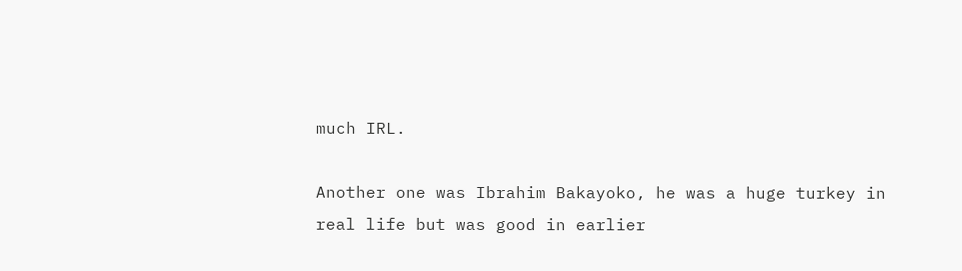much IRL.

Another one was Ibrahim Bakayoko, he was a huge turkey in real life but was good in earlier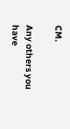CM.

Any others you have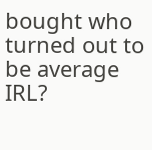bought who turned out to be average IRL?